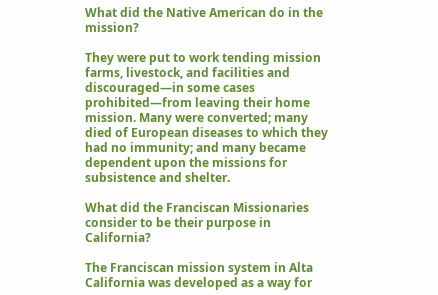What did the Native American do in the mission?

They were put to work tending mission farms, livestock, and facilities and discouraged—in some cases prohibited—from leaving their home mission. Many were converted; many died of European diseases to which they had no immunity; and many became dependent upon the missions for subsistence and shelter.

What did the Franciscan Missionaries consider to be their purpose in California?

The Franciscan mission system in Alta California was developed as a way for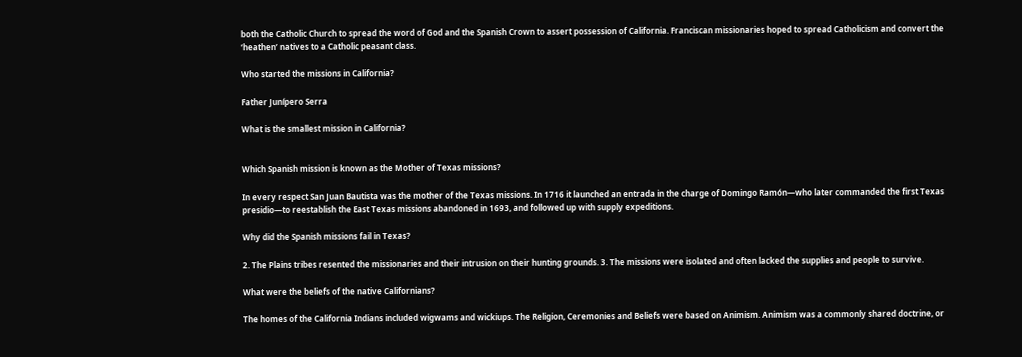both the Catholic Church to spread the word of God and the Spanish Crown to assert possession of California. Franciscan missionaries hoped to spread Catholicism and convert the ‘heathen’ natives to a Catholic peasant class.

Who started the missions in California?

Father Junípero Serra

What is the smallest mission in California?


Which Spanish mission is known as the Mother of Texas missions?

In every respect San Juan Bautista was the mother of the Texas missions. In 1716 it launched an entrada in the charge of Domingo Ramón—who later commanded the first Texas presidio—to reestablish the East Texas missions abandoned in 1693, and followed up with supply expeditions.

Why did the Spanish missions fail in Texas?

2. The Plains tribes resented the missionaries and their intrusion on their hunting grounds. 3. The missions were isolated and often lacked the supplies and people to survive.

What were the beliefs of the native Californians?

The homes of the California Indians included wigwams and wickiups. The Religion, Ceremonies and Beliefs were based on Animism. Animism was a commonly shared doctrine, or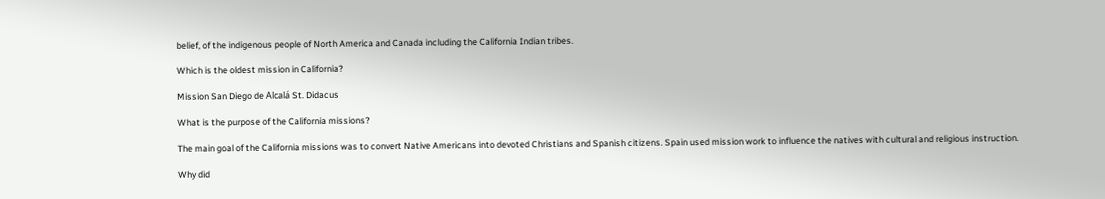belief, of the indigenous people of North America and Canada including the California Indian tribes.

Which is the oldest mission in California?

Mission San Diego de Alcalá St. Didacus

What is the purpose of the California missions?

The main goal of the California missions was to convert Native Americans into devoted Christians and Spanish citizens. Spain used mission work to influence the natives with cultural and religious instruction.

Why did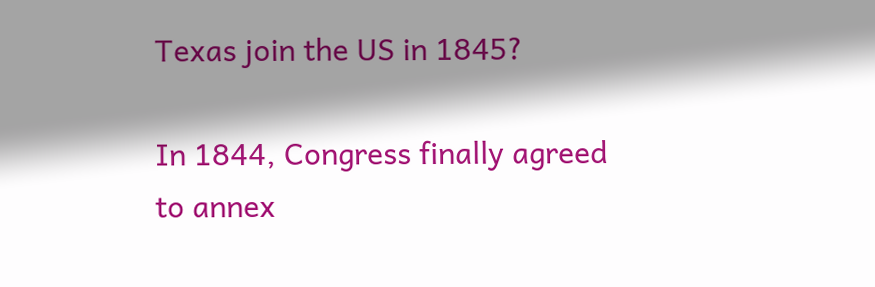Texas join the US in 1845?

In 1844, Congress finally agreed to annex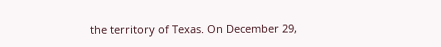the territory of Texas. On December 29,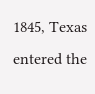1845, Texas entered the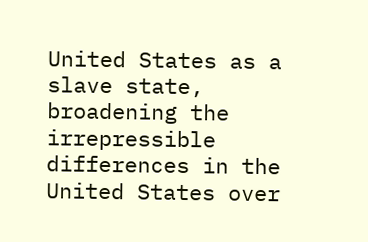United States as a slave state, broadening the irrepressible differences in the United States over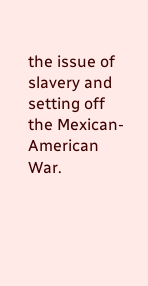the issue of slavery and setting off the Mexican-American War.